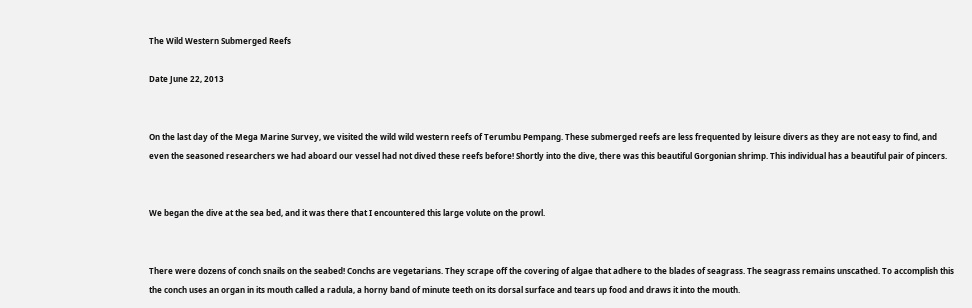The Wild Western Submerged Reefs

Date June 22, 2013


On the last day of the Mega Marine Survey, we visited the wild wild western reefs of Terumbu Pempang. These submerged reefs are less frequented by leisure divers as they are not easy to find, and even the seasoned researchers we had aboard our vessel had not dived these reefs before! Shortly into the dive, there was this beautiful Gorgonian shrimp. This individual has a beautiful pair of pincers.


We began the dive at the sea bed, and it was there that I encountered this large volute on the prowl.


There were dozens of conch snails on the seabed! Conchs are vegetarians. They scrape off the covering of algae that adhere to the blades of seagrass. The seagrass remains unscathed. To accomplish this the conch uses an organ in its mouth called a radula, a horny band of minute teeth on its dorsal surface and tears up food and draws it into the mouth.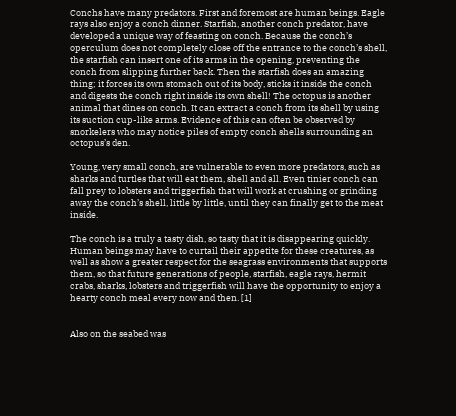Conchs have many predators. First and foremost are human beings. Eagle rays also enjoy a conch dinner. Starfish, another conch predator, have developed a unique way of feasting on conch. Because the conch’s operculum does not completely close off the entrance to the conch’s shell, the starfish can insert one of its arms in the opening, preventing the conch from slipping further back. Then the starfish does an amazing thing; it forces its own stomach out of its body, sticks it inside the conch and digests the conch right inside its own shell! The octopus is another animal that dines on conch. It can extract a conch from its shell by using its suction cup-like arms. Evidence of this can often be observed by snorkelers who may notice piles of empty conch shells surrounding an octopus’s den.

Young, very small conch, are vulnerable to even more predators, such as sharks and turtles that will eat them, shell and all. Even tinier conch can fall prey to lobsters and triggerfish that will work at crushing or grinding away the conch’s shell, little by little, until they can finally get to the meat inside.

The conch is a truly a tasty dish, so tasty that it is disappearing quickly. Human beings may have to curtail their appetite for these creatures, as well as show a greater respect for the seagrass environments that supports them, so that future generations of people, starfish, eagle rays, hermit crabs, sharks, lobsters and triggerfish will have the opportunity to enjoy a hearty conch meal every now and then. [1]


Also on the seabed was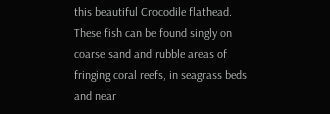this beautiful Crocodile flathead. These fish can be found singly on coarse sand and rubble areas of fringing coral reefs, in seagrass beds and near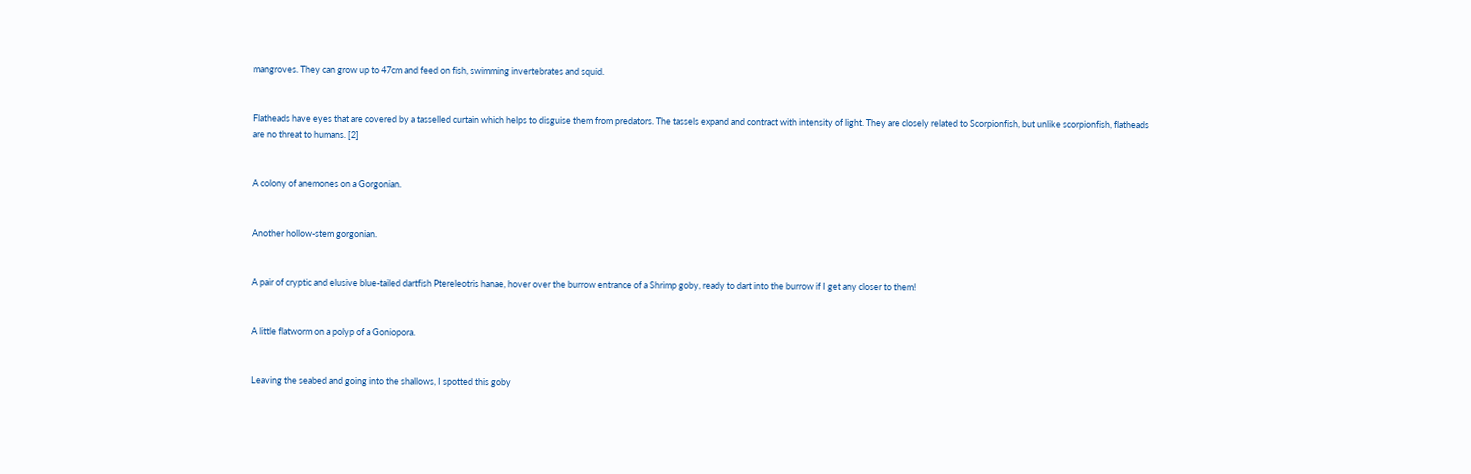mangroves. They can grow up to 47cm and feed on fish, swimming invertebrates and squid.


Flatheads have eyes that are covered by a tasselled curtain which helps to disguise them from predators. The tassels expand and contract with intensity of light. They are closely related to Scorpionfish, but unlike scorpionfish, flatheads are no threat to humans. [2]


A colony of anemones on a Gorgonian.


Another hollow-stem gorgonian.


A pair of cryptic and elusive blue-tailed dartfish Ptereleotris hanae, hover over the burrow entrance of a Shrimp goby, ready to dart into the burrow if I get any closer to them!


A little flatworm on a polyp of a Goniopora.


Leaving the seabed and going into the shallows, I spotted this goby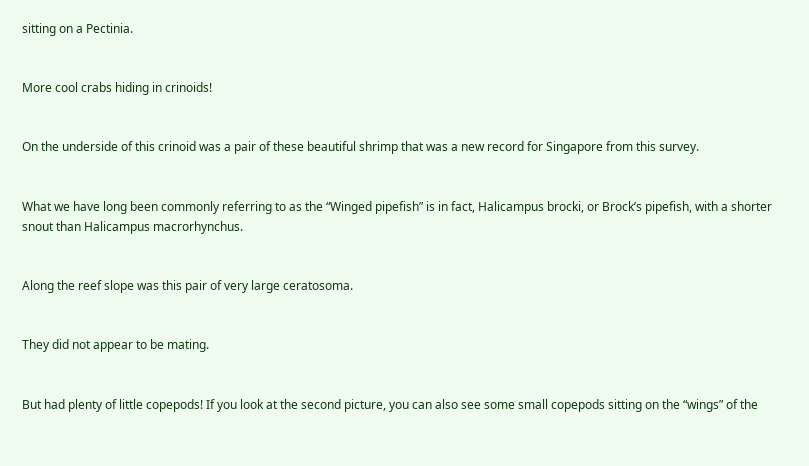sitting on a Pectinia.


More cool crabs hiding in crinoids!


On the underside of this crinoid was a pair of these beautiful shrimp that was a new record for Singapore from this survey.


What we have long been commonly referring to as the “Winged pipefish” is in fact, Halicampus brocki, or Brock’s pipefish, with a shorter snout than Halicampus macrorhynchus.


Along the reef slope was this pair of very large ceratosoma.


They did not appear to be mating.


But had plenty of little copepods! If you look at the second picture, you can also see some small copepods sitting on the “wings” of the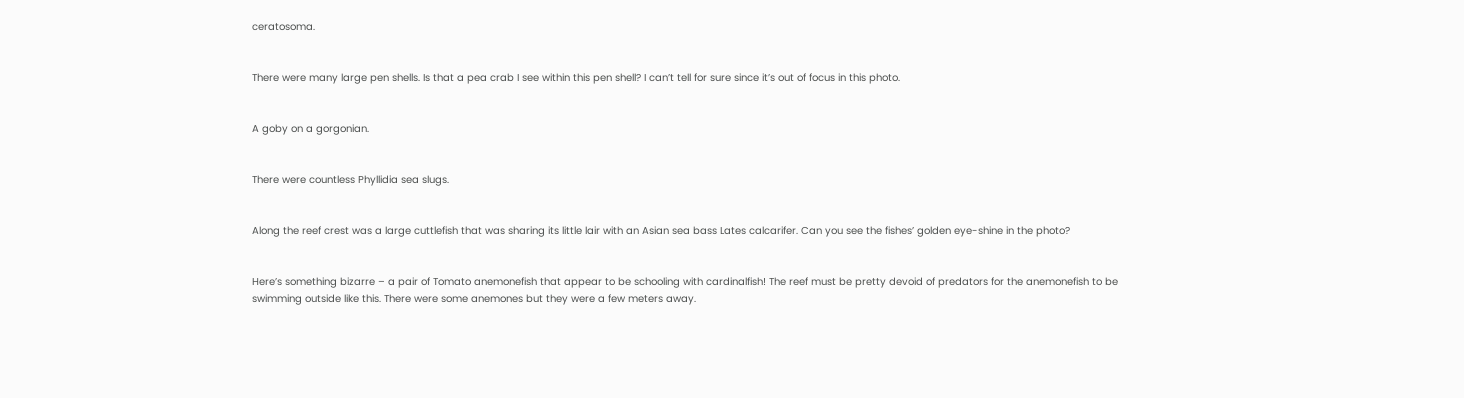ceratosoma.


There were many large pen shells. Is that a pea crab I see within this pen shell? I can’t tell for sure since it’s out of focus in this photo.


A goby on a gorgonian.


There were countless Phyllidia sea slugs.


Along the reef crest was a large cuttlefish that was sharing its little lair with an Asian sea bass Lates calcarifer. Can you see the fishes’ golden eye-shine in the photo?


Here’s something bizarre – a pair of Tomato anemonefish that appear to be schooling with cardinalfish! The reef must be pretty devoid of predators for the anemonefish to be swimming outside like this. There were some anemones but they were a few meters away.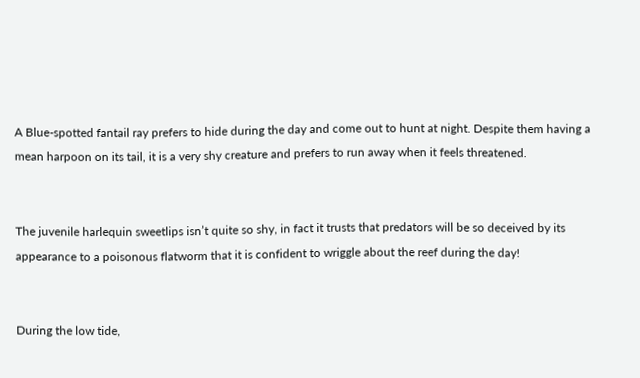A Blue-spotted fantail ray prefers to hide during the day and come out to hunt at night. Despite them having a mean harpoon on its tail, it is a very shy creature and prefers to run away when it feels threatened.


The juvenile harlequin sweetlips isn’t quite so shy, in fact it trusts that predators will be so deceived by its appearance to a poisonous flatworm that it is confident to wriggle about the reef during the day!


During the low tide,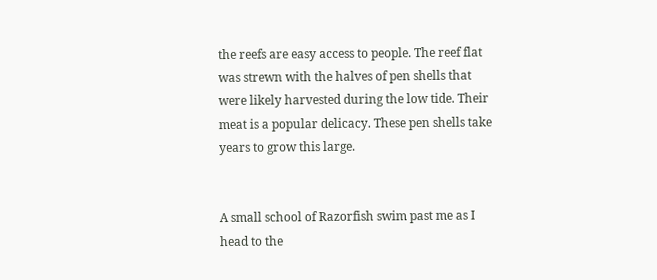the reefs are easy access to people. The reef flat was strewn with the halves of pen shells that were likely harvested during the low tide. Their meat is a popular delicacy. These pen shells take years to grow this large.


A small school of Razorfish swim past me as I head to the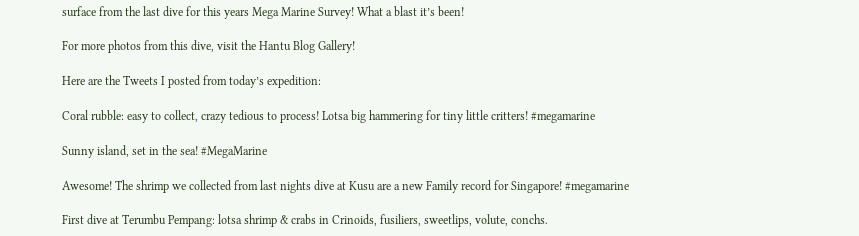surface from the last dive for this years Mega Marine Survey! What a blast it’s been!

For more photos from this dive, visit the Hantu Blog Gallery!

Here are the Tweets I posted from today’s expedition:

Coral rubble: easy to collect, crazy tedious to process! Lotsa big hammering for tiny little critters! #megamarine

Sunny island, set in the sea! #MegaMarine

Awesome! The shrimp we collected from last nights dive at Kusu are a new Family record for Singapore! #megamarine

First dive at Terumbu Pempang: lotsa shrimp & crabs in Crinoids, fusiliers, sweetlips, volute, conchs.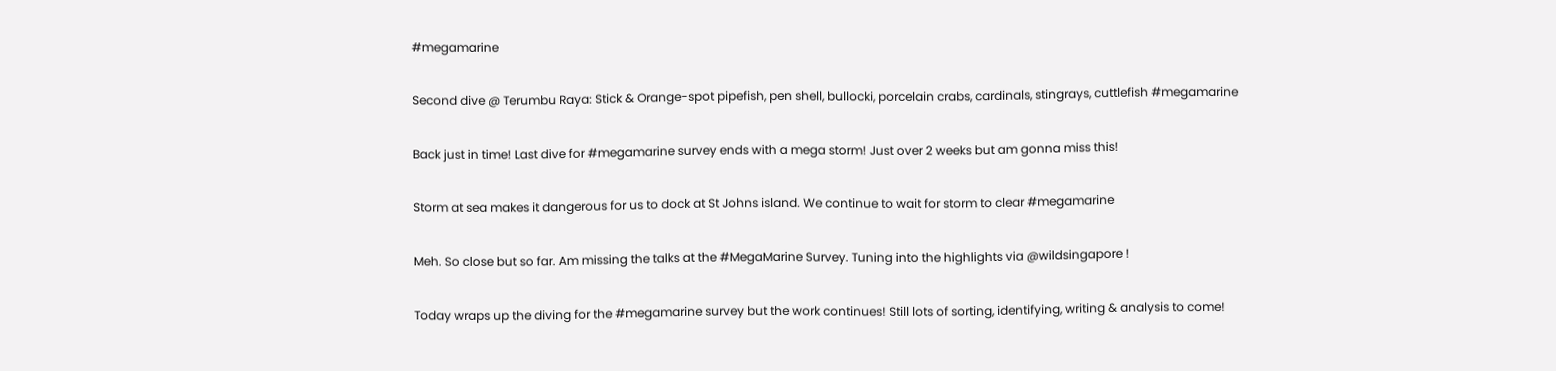#megamarine

Second dive @ Terumbu Raya: Stick & Orange-spot pipefish, pen shell, bullocki, porcelain crabs, cardinals, stingrays, cuttlefish #megamarine

Back just in time! Last dive for #megamarine survey ends with a mega storm! Just over 2 weeks but am gonna miss this!

Storm at sea makes it dangerous for us to dock at St Johns island. We continue to wait for storm to clear #megamarine

Meh. So close but so far. Am missing the talks at the #MegaMarine Survey. Tuning into the highlights via @wildsingapore !

Today wraps up the diving for the #megamarine survey but the work continues! Still lots of sorting, identifying, writing & analysis to come!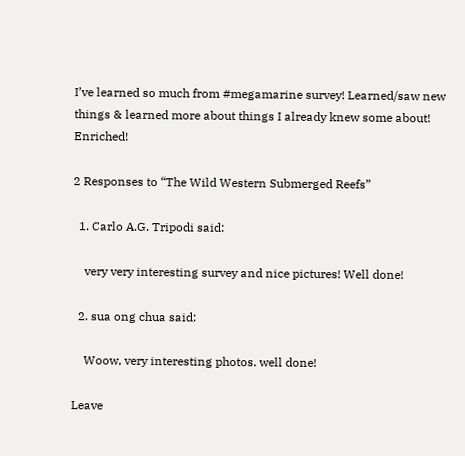I’ve learned so much from #megamarine survey! Learned/saw new things & learned more about things I already knew some about! Enriched!

2 Responses to “The Wild Western Submerged Reefs”

  1. Carlo A.G. Tripodi said:

    very very interesting survey and nice pictures! Well done!

  2. sua ong chua said:

    Woow, very interesting photos. well done!

Leave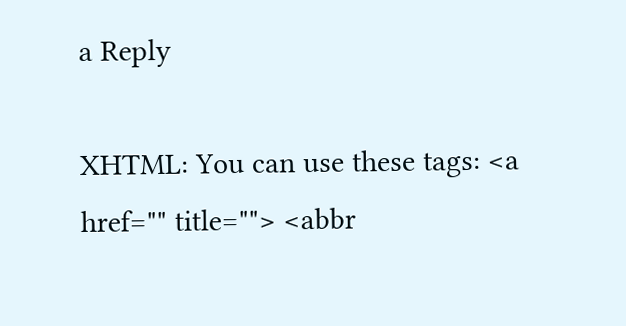a Reply

XHTML: You can use these tags: <a href="" title=""> <abbr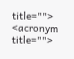title=""> <acronym title="">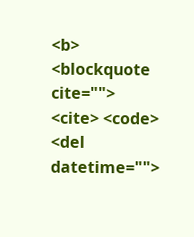<b> <blockquote cite=""> <cite> <code> <del datetime="">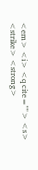<em> <i> <q cite=""> <s> <strike> <strong>